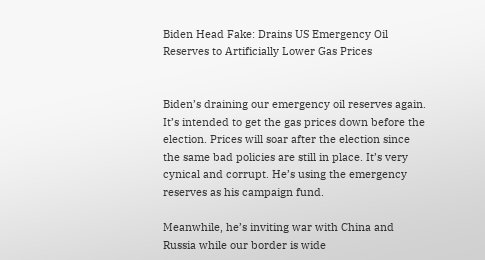Biden Head Fake: Drains US Emergency Oil Reserves to Artificially Lower Gas Prices


Biden’s draining our emergency oil reserves again. It’s intended to get the gas prices down before the election. Prices will soar after the election since the same bad policies are still in place. It’s very cynical and corrupt. He’s using the emergency reserves as his campaign fund.

Meanwhile, he’s inviting war with China and Russia while our border is wide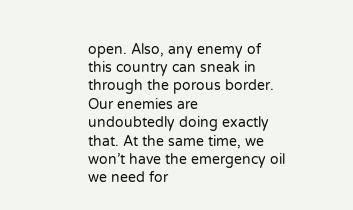open. Also, any enemy of this country can sneak in through the porous border. Our enemies are undoubtedly doing exactly that. At the same time, we won’t have the emergency oil we need for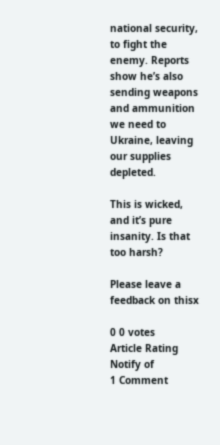national security, to fight the enemy. Reports show he’s also sending weapons and ammunition we need to Ukraine, leaving our supplies depleted.

This is wicked, and it’s pure insanity. Is that too harsh?

Please leave a feedback on thisx

0 0 votes
Article Rating
Notify of
1 Comment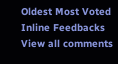Oldest Most Voted
Inline Feedbacks
View all comments